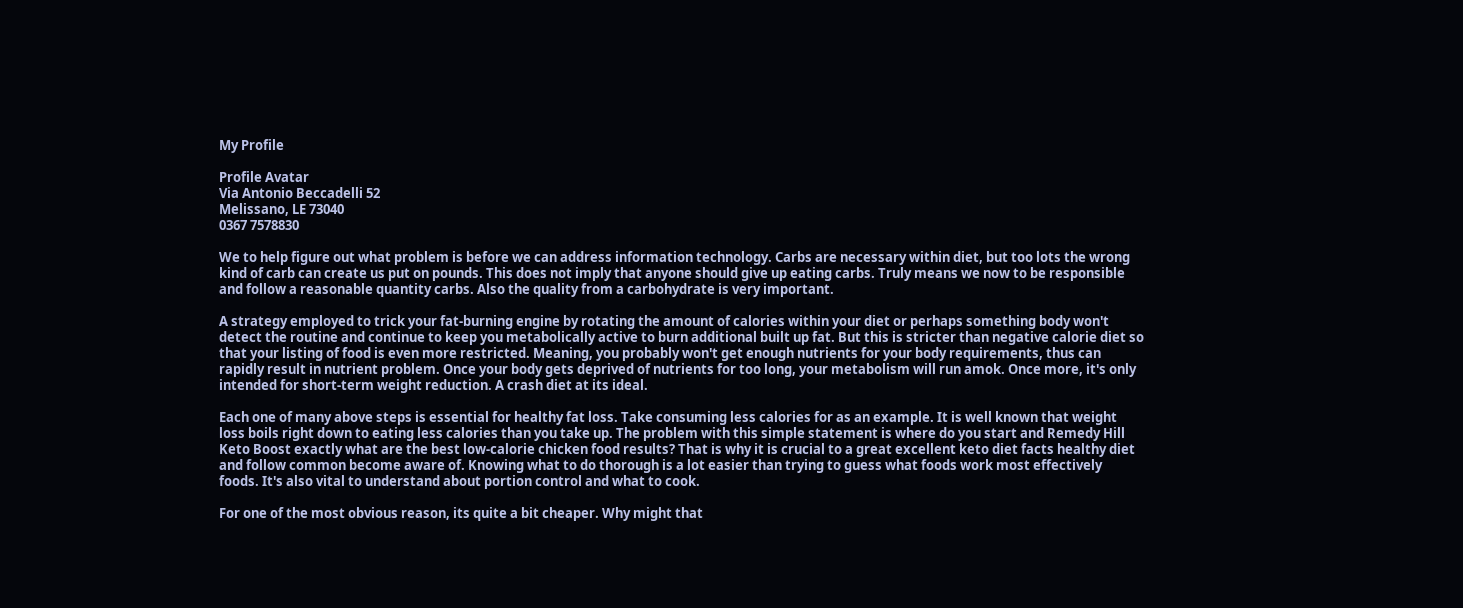My Profile

Profile Avatar
Via Antonio Beccadelli 52
Melissano, LE 73040
0367 7578830

We to help figure out what problem is before we can address information technology. Carbs are necessary within diet, but too lots the wrong kind of carb can create us put on pounds. This does not imply that anyone should give up eating carbs. Truly means we now to be responsible and follow a reasonable quantity carbs. Also the quality from a carbohydrate is very important.

A strategy employed to trick your fat-burning engine by rotating the amount of calories within your diet or perhaps something body won't detect the routine and continue to keep you metabolically active to burn additional built up fat. But this is stricter than negative calorie diet so that your listing of food is even more restricted. Meaning, you probably won't get enough nutrients for your body requirements, thus can rapidly result in nutrient problem. Once your body gets deprived of nutrients for too long, your metabolism will run amok. Once more, it's only intended for short-term weight reduction. A crash diet at its ideal.

Each one of many above steps is essential for healthy fat loss. Take consuming less calories for as an example. It is well known that weight loss boils right down to eating less calories than you take up. The problem with this simple statement is where do you start and Remedy Hill Keto Boost exactly what are the best low-calorie chicken food results? That is why it is crucial to a great excellent keto diet facts healthy diet and follow common become aware of. Knowing what to do thorough is a lot easier than trying to guess what foods work most effectively foods. It's also vital to understand about portion control and what to cook.

For one of the most obvious reason, its quite a bit cheaper. Why might that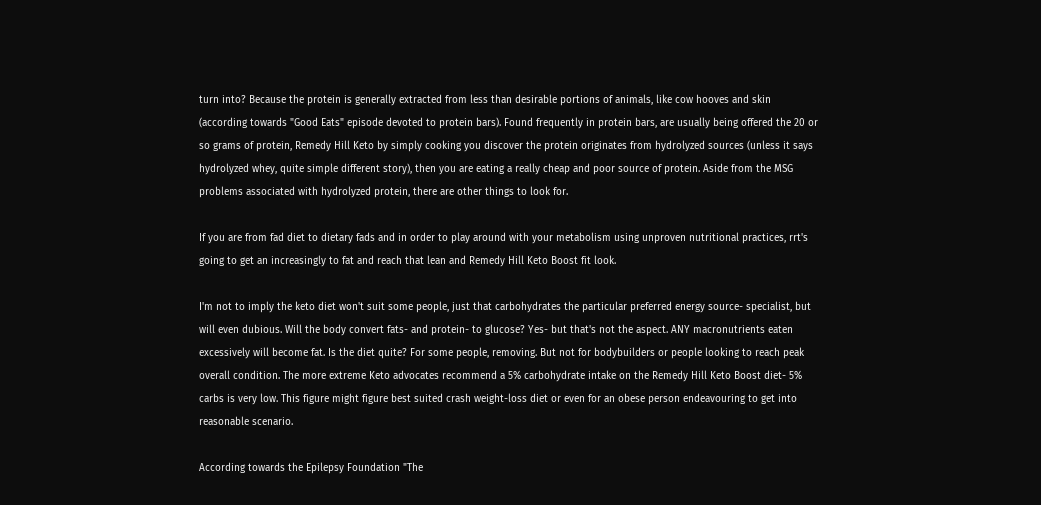turn into? Because the protein is generally extracted from less than desirable portions of animals, like cow hooves and skin (according towards "Good Eats" episode devoted to protein bars). Found frequently in protein bars, are usually being offered the 20 or so grams of protein, Remedy Hill Keto by simply cooking you discover the protein originates from hydrolyzed sources (unless it says hydrolyzed whey, quite simple different story), then you are eating a really cheap and poor source of protein. Aside from the MSG problems associated with hydrolyzed protein, there are other things to look for.

If you are from fad diet to dietary fads and in order to play around with your metabolism using unproven nutritional practices, rrt's going to get an increasingly to fat and reach that lean and Remedy Hill Keto Boost fit look.

I'm not to imply the keto diet won't suit some people, just that carbohydrates the particular preferred energy source- specialist, but will even dubious. Will the body convert fats- and protein- to glucose? Yes- but that's not the aspect. ANY macronutrients eaten excessively will become fat. Is the diet quite? For some people, removing. But not for bodybuilders or people looking to reach peak overall condition. The more extreme Keto advocates recommend a 5% carbohydrate intake on the Remedy Hill Keto Boost diet- 5% carbs is very low. This figure might figure best suited crash weight-loss diet or even for an obese person endeavouring to get into reasonable scenario.

According towards the Epilepsy Foundation "The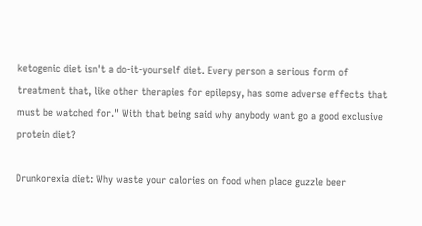ketogenic diet isn't a do-it-yourself diet. Every person a serious form of treatment that, like other therapies for epilepsy, has some adverse effects that must be watched for." With that being said why anybody want go a good exclusive protein diet?

Drunkorexia diet: Why waste your calories on food when place guzzle beer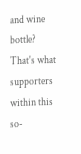and wine bottle? That's what supporters within this so-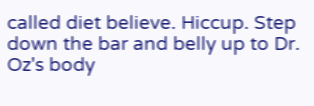called diet believe. Hiccup. Step down the bar and belly up to Dr. Oz's body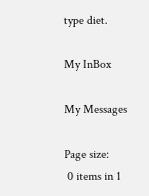type diet.

My InBox

My Messages

Page size:
 0 items in 1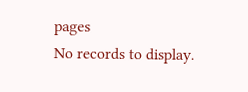pages
No records to display.